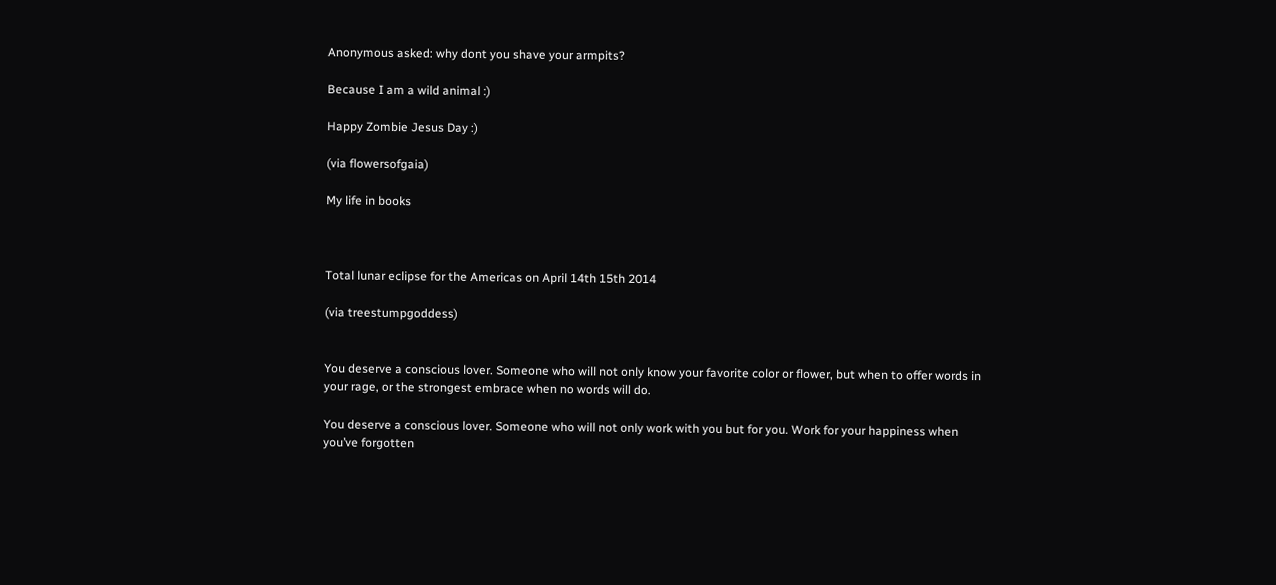Anonymous asked: why dont you shave your armpits?

Because I am a wild animal :)

Happy Zombie Jesus Day :)

(via flowersofgaia)

My life in books



Total lunar eclipse for the Americas on April 14th 15th 2014

(via treestumpgoddess)


You deserve a conscious lover. Someone who will not only know your favorite color or flower, but when to offer words in your rage, or the strongest embrace when no words will do.

You deserve a conscious lover. Someone who will not only work with you but for you. Work for your happiness when you’ve forgotten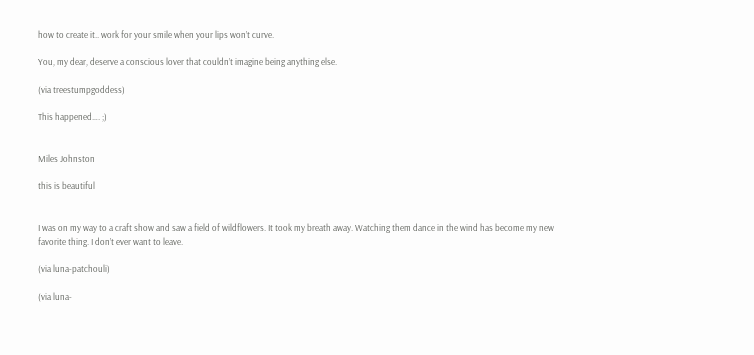how to create it.. work for your smile when your lips won’t curve.

You, my dear, deserve a conscious lover that couldn’t imagine being anything else.

(via treestumpgoddess)

This happened…. ;)


Miles Johnston

this is beautiful


I was on my way to a craft show and saw a field of wildflowers. It took my breath away. Watching them dance in the wind has become my new favorite thing. I don’t ever want to leave.

(via luna-patchouli)

(via luna-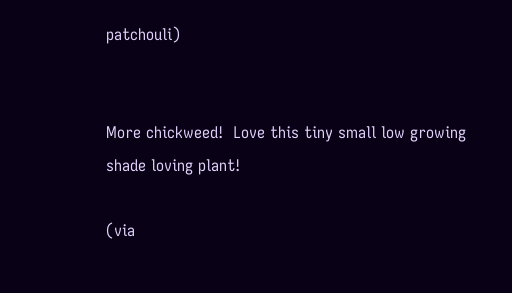patchouli)


More chickweed!  Love this tiny small low growing shade loving plant!

(via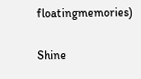floatingmemories)

Shine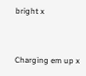bright x


Charging em up x